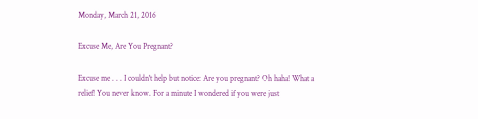Monday, March 21, 2016

Excuse Me, Are You Pregnant?

Excuse me . . . I couldn't help but notice: Are you pregnant? Oh haha! What a relief! You never know. For a minute I wondered if you were just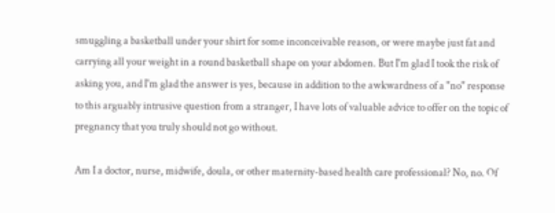smuggling a basketball under your shirt for some inconceivable reason, or were maybe just fat and carrying all your weight in a round basketball shape on your abdomen. But I'm glad I took the risk of asking you, and I'm glad the answer is yes, because in addition to the awkwardness of a "no" response to this arguably intrusive question from a stranger, I have lots of valuable advice to offer on the topic of pregnancy that you truly should not go without.

Am I a doctor, nurse, midwife, doula, or other maternity-based health care professional? No, no. Of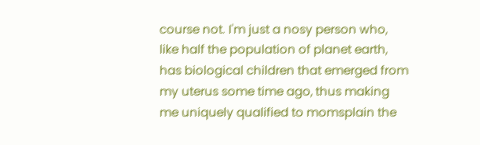course not. I'm just a nosy person who, like half the population of planet earth, has biological children that emerged from my uterus some time ago, thus making me uniquely qualified to momsplain the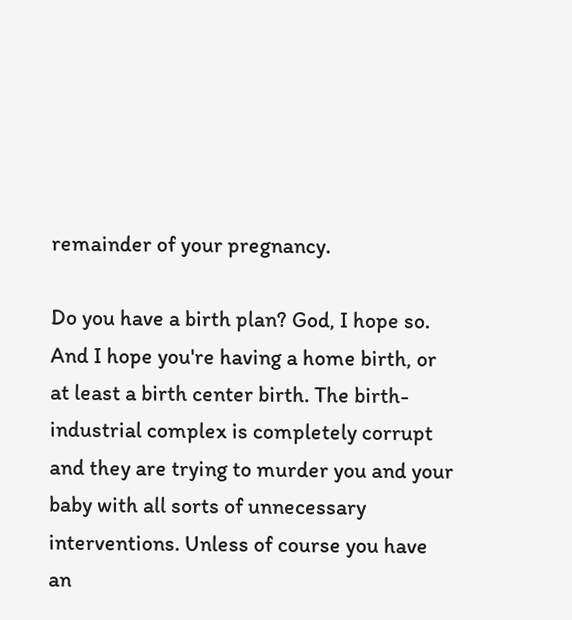remainder of your pregnancy.

Do you have a birth plan? God, I hope so. And I hope you're having a home birth, or at least a birth center birth. The birth-industrial complex is completely corrupt and they are trying to murder you and your baby with all sorts of unnecessary interventions. Unless of course you have an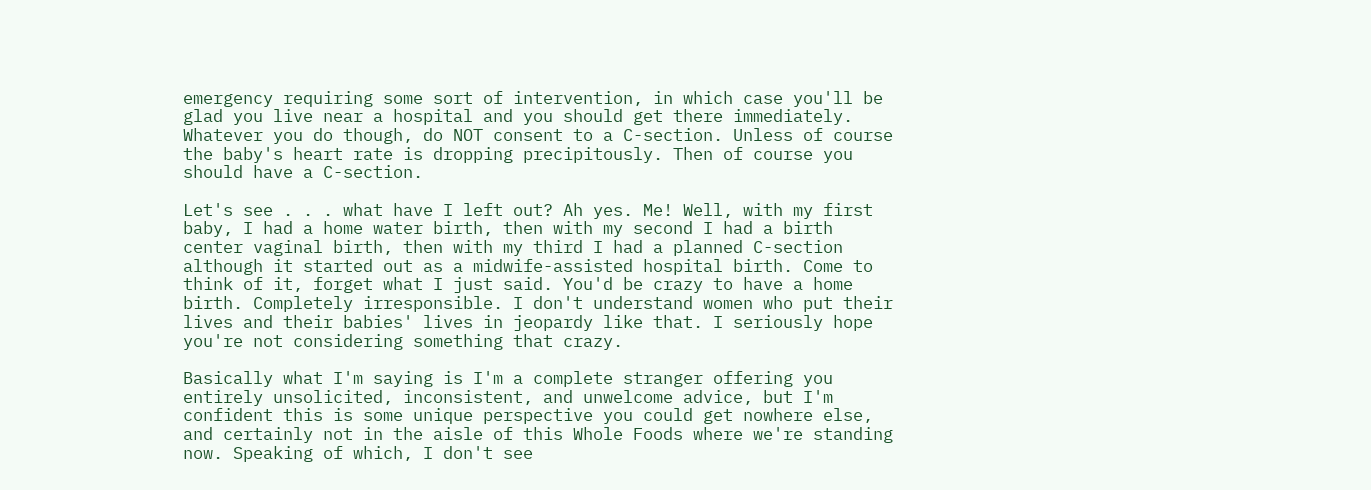emergency requiring some sort of intervention, in which case you'll be glad you live near a hospital and you should get there immediately. Whatever you do though, do NOT consent to a C-section. Unless of course the baby's heart rate is dropping precipitously. Then of course you should have a C-section.

Let's see . . . what have I left out? Ah yes. Me! Well, with my first baby, I had a home water birth, then with my second I had a birth center vaginal birth, then with my third I had a planned C-section although it started out as a midwife-assisted hospital birth. Come to think of it, forget what I just said. You'd be crazy to have a home birth. Completely irresponsible. I don't understand women who put their lives and their babies' lives in jeopardy like that. I seriously hope you're not considering something that crazy.

Basically what I'm saying is I'm a complete stranger offering you entirely unsolicited, inconsistent, and unwelcome advice, but I'm confident this is some unique perspective you could get nowhere else, and certainly not in the aisle of this Whole Foods where we're standing now. Speaking of which, I don't see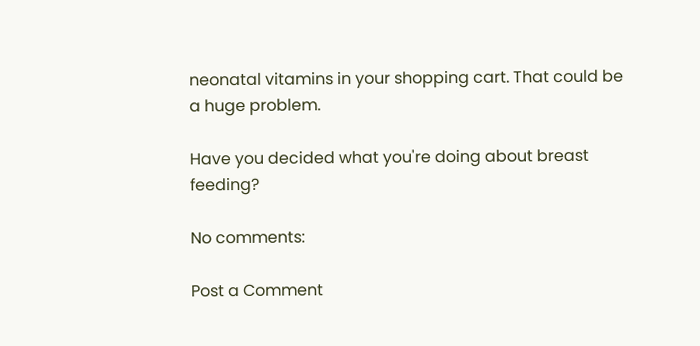neonatal vitamins in your shopping cart. That could be a huge problem.

Have you decided what you're doing about breast feeding?

No comments:

Post a Comment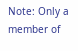Note: Only a member of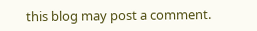this blog may post a comment.